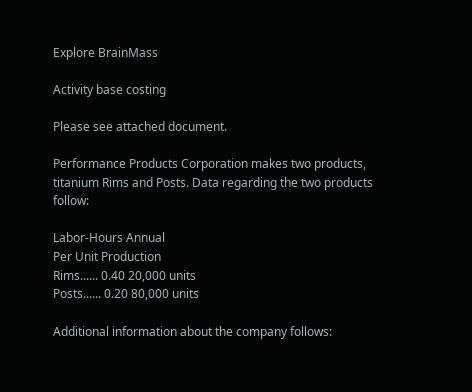Explore BrainMass

Activity base costing

Please see attached document.

Performance Products Corporation makes two products, titanium Rims and Posts. Data regarding the two products follow:

Labor-Hours Annual
Per Unit Production
Rims...... 0.40 20,000 units
Posts...... 0.20 80,000 units

Additional information about the company follows: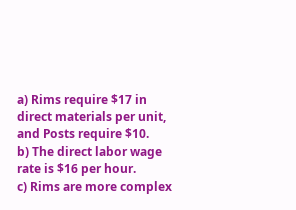a) Rims require $17 in direct materials per unit, and Posts require $10.
b) The direct labor wage rate is $16 per hour.
c) Rims are more complex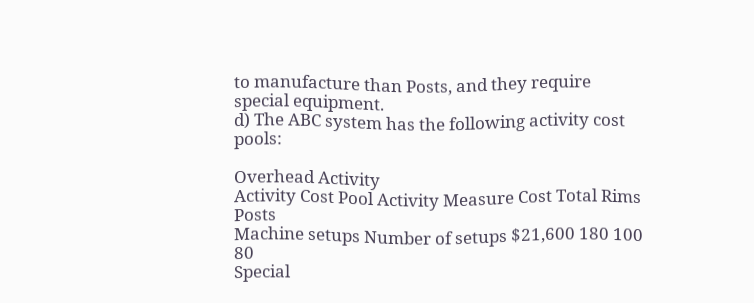to manufacture than Posts, and they require special equipment.
d) The ABC system has the following activity cost pools:

Overhead Activity
Activity Cost Pool Activity Measure Cost Total Rims Posts
Machine setups Number of setups $21,600 180 100 80
Special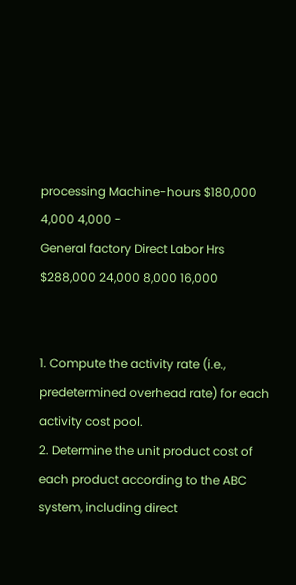processing Machine-hours $180,000 4,000 4,000 -
General factory Direct Labor Hrs $288,000 24,000 8,000 16,000


1. Compute the activity rate (i.e., predetermined overhead rate) for each activity cost pool.
2. Determine the unit product cost of each product according to the ABC system, including direct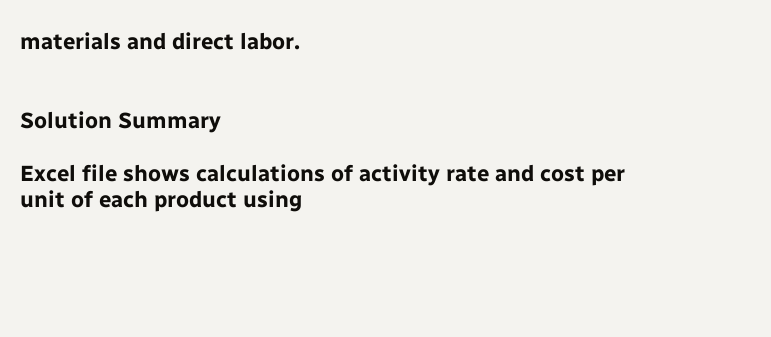materials and direct labor.


Solution Summary

Excel file shows calculations of activity rate and cost per unit of each product using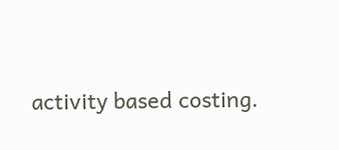activity based costing.